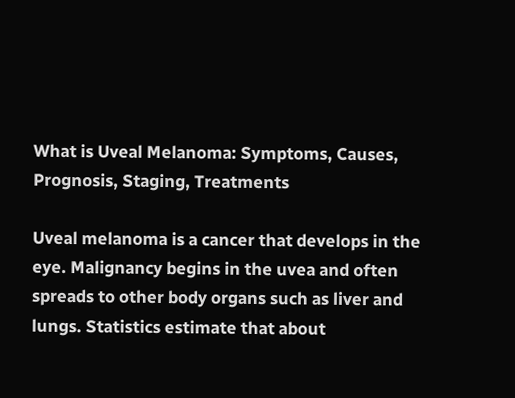What is Uveal Melanoma: Symptoms, Causes, Prognosis, Staging, Treatments

Uveal melanoma is a cancer that develops in the eye. Malignancy begins in the uvea and often spreads to other body organs such as liver and lungs. Statistics estimate that about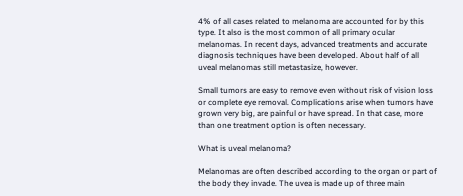4% of all cases related to melanoma are accounted for by this type. It also is the most common of all primary ocular melanomas. In recent days, advanced treatments and accurate diagnosis techniques have been developed. About half of all uveal melanomas still metastasize, however.

Small tumors are easy to remove even without risk of vision loss or complete eye removal. Complications arise when tumors have grown very big, are painful or have spread. In that case, more than one treatment option is often necessary.

What is uveal melanoma?

Melanomas are often described according to the organ or part of the body they invade. The uvea is made up of three main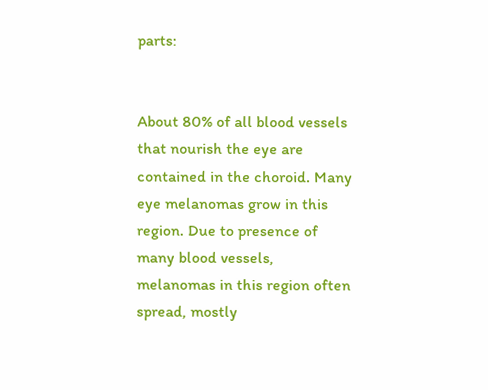parts:


About 80% of all blood vessels that nourish the eye are contained in the choroid. Many eye melanomas grow in this region. Due to presence of many blood vessels, melanomas in this region often spread, mostly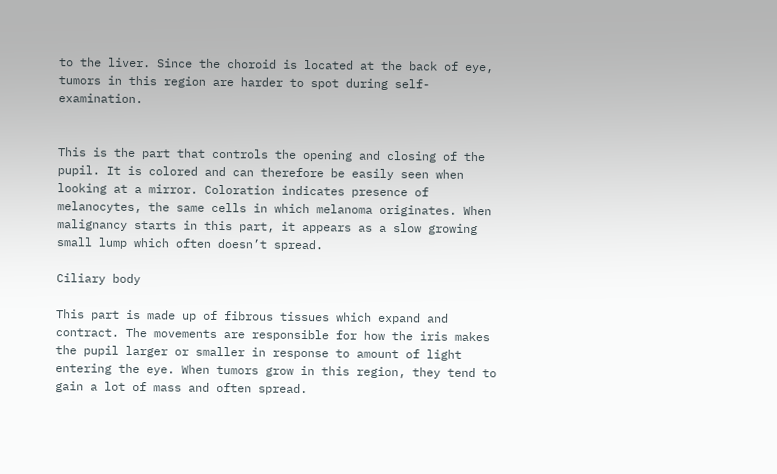to the liver. Since the choroid is located at the back of eye, tumors in this region are harder to spot during self-examination.


This is the part that controls the opening and closing of the pupil. It is colored and can therefore be easily seen when looking at a mirror. Coloration indicates presence of melanocytes, the same cells in which melanoma originates. When malignancy starts in this part, it appears as a slow growing small lump which often doesn’t spread.

Ciliary body

This part is made up of fibrous tissues which expand and contract. The movements are responsible for how the iris makes the pupil larger or smaller in response to amount of light entering the eye. When tumors grow in this region, they tend to gain a lot of mass and often spread.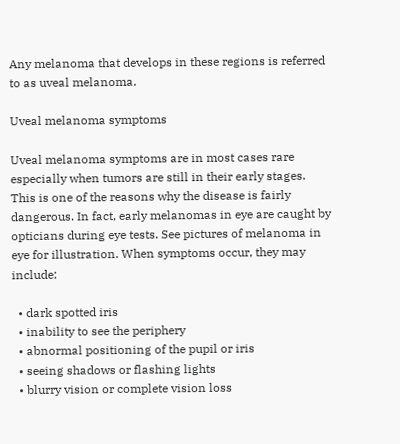Any melanoma that develops in these regions is referred to as uveal melanoma.

Uveal melanoma symptoms

Uveal melanoma symptoms are in most cases rare especially when tumors are still in their early stages. This is one of the reasons why the disease is fairly dangerous. In fact, early melanomas in eye are caught by opticians during eye tests. See pictures of melanoma in eye for illustration. When symptoms occur, they may include:

  • dark spotted iris
  • inability to see the periphery
  • abnormal positioning of the pupil or iris
  • seeing shadows or flashing lights
  • blurry vision or complete vision loss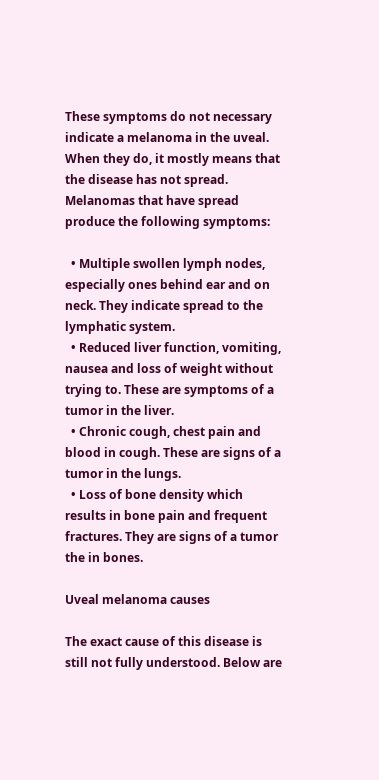These symptoms do not necessary indicate a melanoma in the uveal. When they do, it mostly means that the disease has not spread. Melanomas that have spread produce the following symptoms:

  • Multiple swollen lymph nodes, especially ones behind ear and on neck. They indicate spread to the lymphatic system.
  • Reduced liver function, vomiting, nausea and loss of weight without trying to. These are symptoms of a tumor in the liver.
  • Chronic cough, chest pain and blood in cough. These are signs of a tumor in the lungs.
  • Loss of bone density which results in bone pain and frequent fractures. They are signs of a tumor the in bones.

Uveal melanoma causes

The exact cause of this disease is still not fully understood. Below are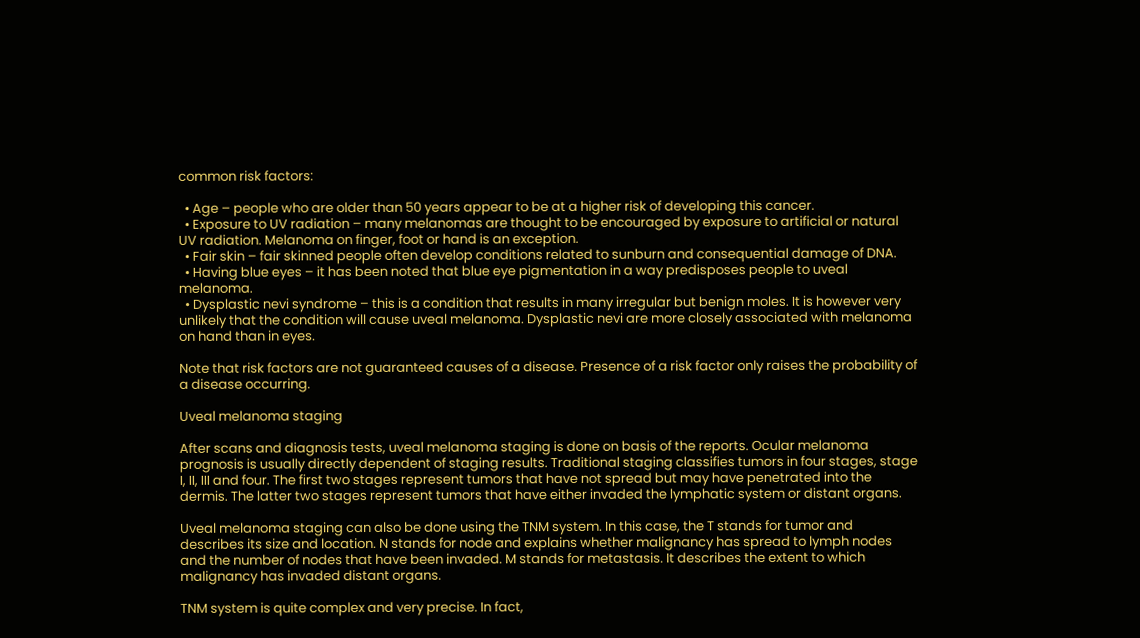common risk factors:

  • Age – people who are older than 50 years appear to be at a higher risk of developing this cancer.
  • Exposure to UV radiation – many melanomas are thought to be encouraged by exposure to artificial or natural UV radiation. Melanoma on finger, foot or hand is an exception.
  • Fair skin – fair skinned people often develop conditions related to sunburn and consequential damage of DNA.
  • Having blue eyes – it has been noted that blue eye pigmentation in a way predisposes people to uveal melanoma.
  • Dysplastic nevi syndrome – this is a condition that results in many irregular but benign moles. It is however very unlikely that the condition will cause uveal melanoma. Dysplastic nevi are more closely associated with melanoma on hand than in eyes.

Note that risk factors are not guaranteed causes of a disease. Presence of a risk factor only raises the probability of a disease occurring.

Uveal melanoma staging

After scans and diagnosis tests, uveal melanoma staging is done on basis of the reports. Ocular melanoma prognosis is usually directly dependent of staging results. Traditional staging classifies tumors in four stages, stage I, II, III and four. The first two stages represent tumors that have not spread but may have penetrated into the dermis. The latter two stages represent tumors that have either invaded the lymphatic system or distant organs.

Uveal melanoma staging can also be done using the TNM system. In this case, the T stands for tumor and describes its size and location. N stands for node and explains whether malignancy has spread to lymph nodes and the number of nodes that have been invaded. M stands for metastasis. It describes the extent to which malignancy has invaded distant organs.

TNM system is quite complex and very precise. In fact,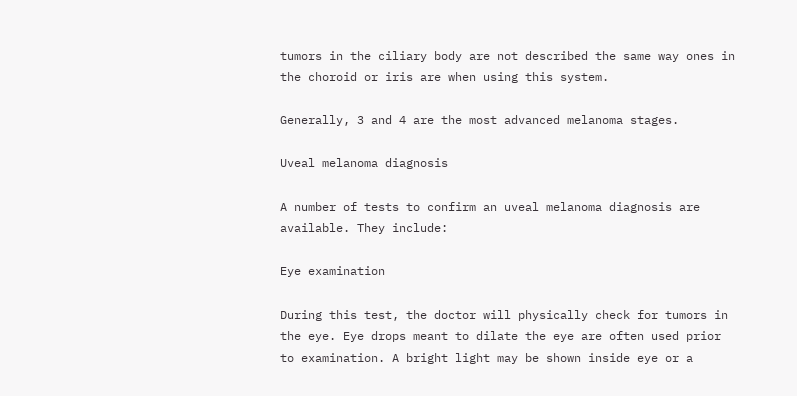tumors in the ciliary body are not described the same way ones in the choroid or iris are when using this system.

Generally, 3 and 4 are the most advanced melanoma stages.

Uveal melanoma diagnosis

A number of tests to confirm an uveal melanoma diagnosis are available. They include:

Eye examination

During this test, the doctor will physically check for tumors in the eye. Eye drops meant to dilate the eye are often used prior to examination. A bright light may be shown inside eye or a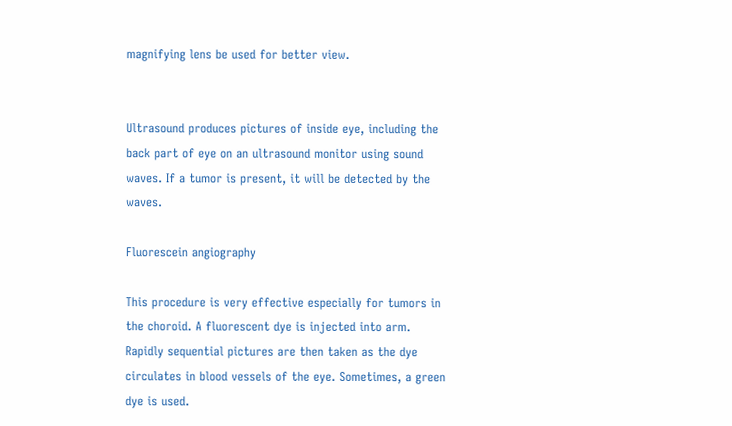magnifying lens be used for better view.


Ultrasound produces pictures of inside eye, including the back part of eye on an ultrasound monitor using sound waves. If a tumor is present, it will be detected by the waves.

Fluorescein angiography

This procedure is very effective especially for tumors in the choroid. A fluorescent dye is injected into arm. Rapidly sequential pictures are then taken as the dye circulates in blood vessels of the eye. Sometimes, a green dye is used.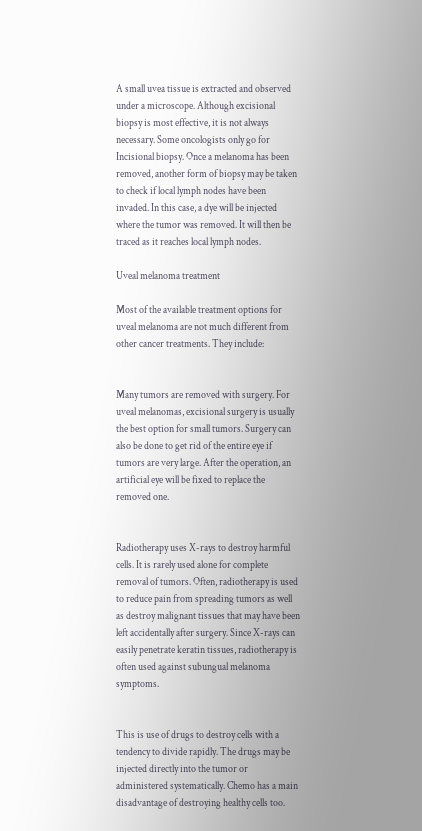A small uvea tissue is extracted and observed under a microscope. Although excisional biopsy is most effective, it is not always necessary. Some oncologists only go for Incisional biopsy. Once a melanoma has been removed, another form of biopsy may be taken to check if local lymph nodes have been invaded. In this case, a dye will be injected where the tumor was removed. It will then be traced as it reaches local lymph nodes.

Uveal melanoma treatment

Most of the available treatment options for uveal melanoma are not much different from other cancer treatments. They include:


Many tumors are removed with surgery. For uveal melanomas, excisional surgery is usually the best option for small tumors. Surgery can also be done to get rid of the entire eye if tumors are very large. After the operation, an artificial eye will be fixed to replace the removed one.


Radiotherapy uses X-rays to destroy harmful cells. It is rarely used alone for complete removal of tumors. Often, radiotherapy is used to reduce pain from spreading tumors as well as destroy malignant tissues that may have been left accidentally after surgery. Since X-rays can easily penetrate keratin tissues, radiotherapy is often used against subungual melanoma symptoms.


This is use of drugs to destroy cells with a tendency to divide rapidly. The drugs may be injected directly into the tumor or administered systematically. Chemo has a main disadvantage of destroying healthy cells too.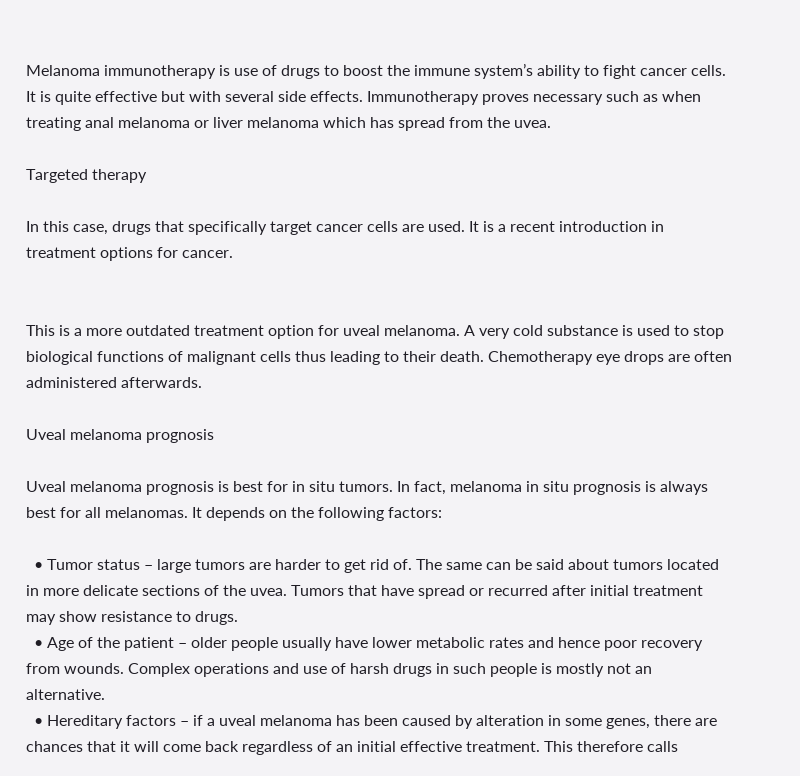Melanoma immunotherapy is use of drugs to boost the immune system’s ability to fight cancer cells. It is quite effective but with several side effects. Immunotherapy proves necessary such as when treating anal melanoma or liver melanoma which has spread from the uvea.

Targeted therapy

In this case, drugs that specifically target cancer cells are used. It is a recent introduction in treatment options for cancer.


This is a more outdated treatment option for uveal melanoma. A very cold substance is used to stop biological functions of malignant cells thus leading to their death. Chemotherapy eye drops are often administered afterwards.

Uveal melanoma prognosis

Uveal melanoma prognosis is best for in situ tumors. In fact, melanoma in situ prognosis is always best for all melanomas. It depends on the following factors:

  • Tumor status – large tumors are harder to get rid of. The same can be said about tumors located in more delicate sections of the uvea. Tumors that have spread or recurred after initial treatment may show resistance to drugs.
  • Age of the patient – older people usually have lower metabolic rates and hence poor recovery from wounds. Complex operations and use of harsh drugs in such people is mostly not an alternative.
  • Hereditary factors – if a uveal melanoma has been caused by alteration in some genes, there are chances that it will come back regardless of an initial effective treatment. This therefore calls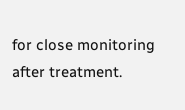for close monitoring after treatment.